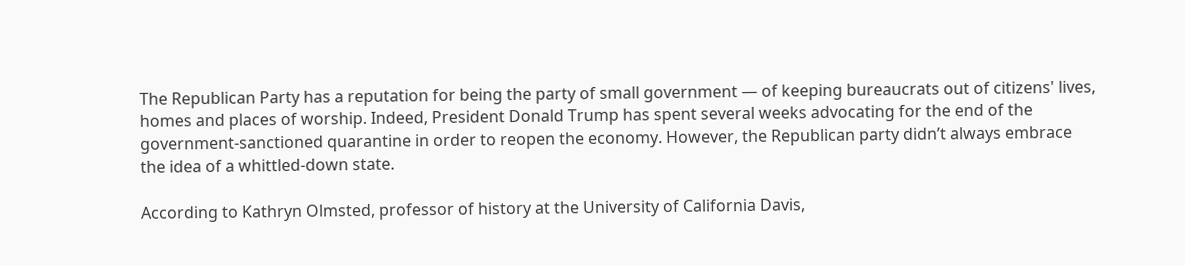The Republican Party has a reputation for being the party of small government — of keeping bureaucrats out of citizens' lives, homes and places of worship. Indeed, President Donald Trump has spent several weeks advocating for the end of the government-sanctioned quarantine in order to reopen the economy. However, the Republican party didn’t always embrace the idea of a whittled-down state.

According to Kathryn Olmsted, professor of history at the University of California Davis,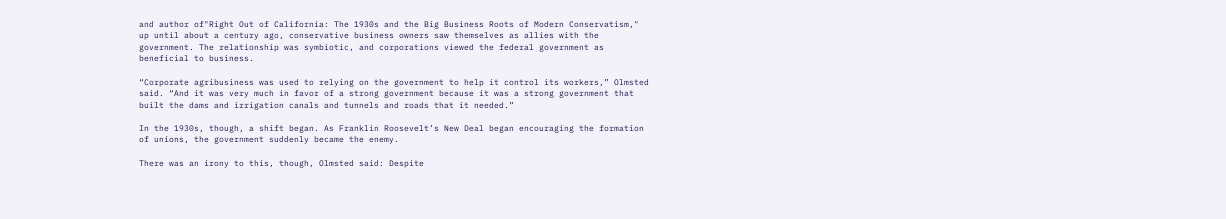and author of"Right Out of California: The 1930s and the Big Business Roots of Modern Conservatism," up until about a century ago, conservative business owners saw themselves as allies with the government. The relationship was symbiotic, and corporations viewed the federal government as beneficial to business.

“Corporate agribusiness was used to relying on the government to help it control its workers,” Olmsted said. “And it was very much in favor of a strong government because it was a strong government that built the dams and irrigation canals and tunnels and roads that it needed.”

In the 1930s, though, a shift began. As Franklin Roosevelt’s New Deal began encouraging the formation of unions, the government suddenly became the enemy.

There was an irony to this, though, Olmsted said: Despite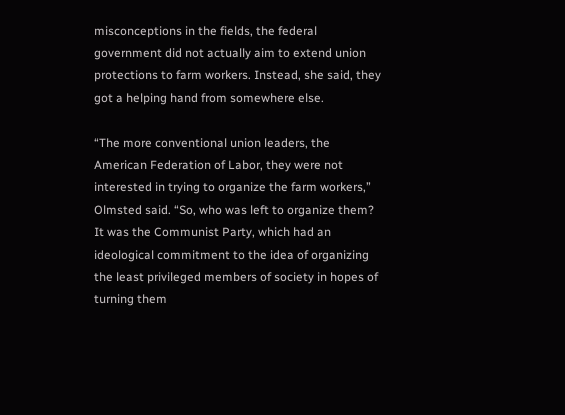misconceptions in the fields, the federal government did not actually aim to extend union protections to farm workers. Instead, she said, they got a helping hand from somewhere else.

“The more conventional union leaders, the American Federation of Labor, they were not interested in trying to organize the farm workers,” Olmsted said. “So, who was left to organize them? It was the Communist Party, which had an ideological commitment to the idea of organizing the least privileged members of society in hopes of turning them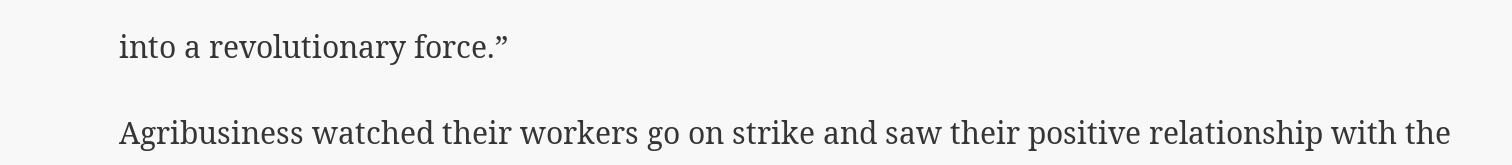into a revolutionary force.”

Agribusiness watched their workers go on strike and saw their positive relationship with the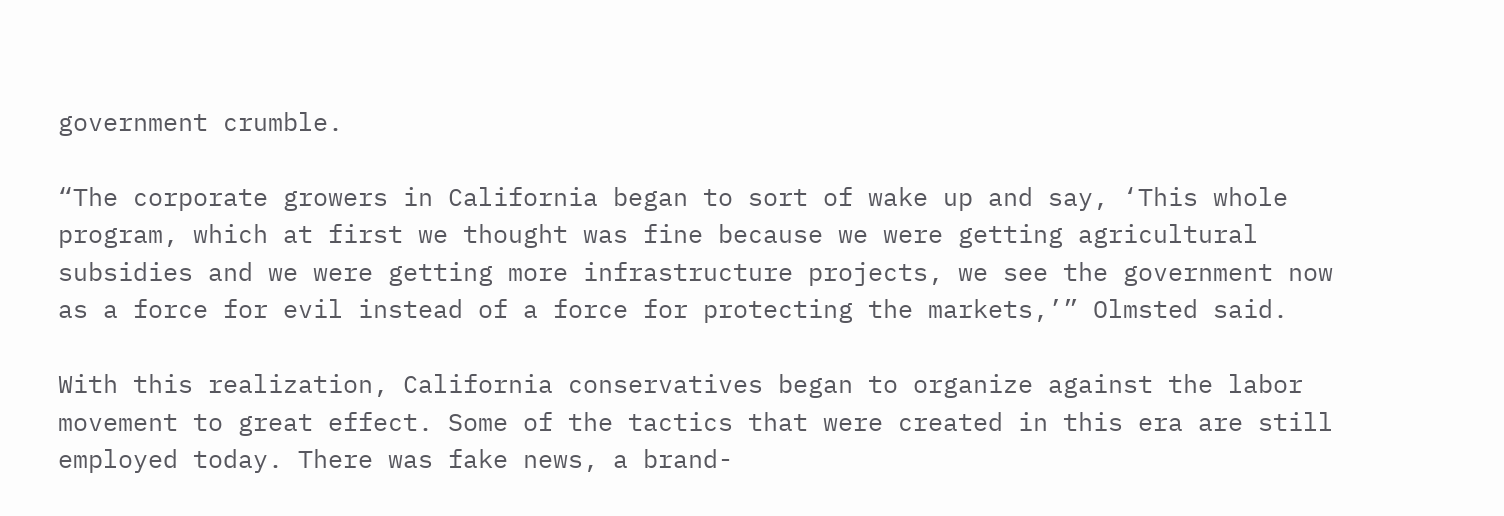government crumble.

“The corporate growers in California began to sort of wake up and say, ‘This whole program, which at first we thought was fine because we were getting agricultural subsidies and we were getting more infrastructure projects, we see the government now as a force for evil instead of a force for protecting the markets,’” Olmsted said.

With this realization, California conservatives began to organize against the labor movement to great effect. Some of the tactics that were created in this era are still employed today. There was fake news, a brand-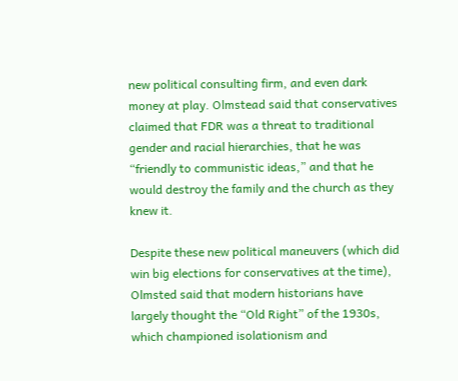new political consulting firm, and even dark money at play. Olmstead said that conservatives claimed that FDR was a threat to traditional gender and racial hierarchies, that he was “friendly to communistic ideas,” and that he would destroy the family and the church as they knew it.

Despite these new political maneuvers (which did win big elections for conservatives at the time), Olmsted said that modern historians have largely thought the “Old Right” of the 1930s, which championed isolationism and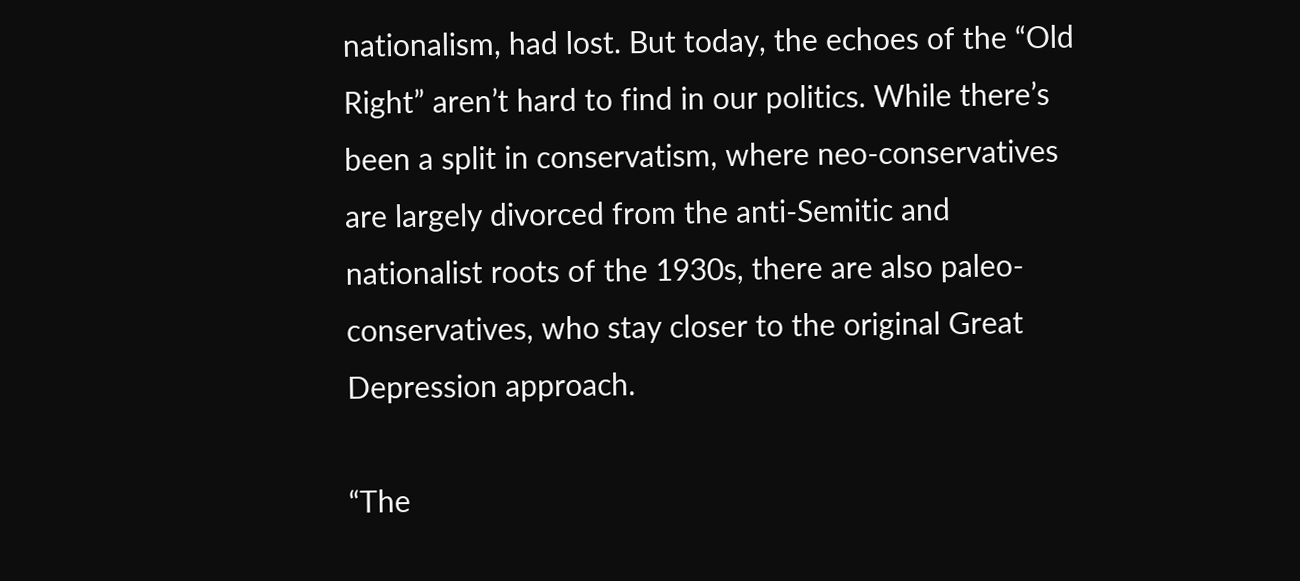nationalism, had lost. But today, the echoes of the “Old Right” aren’t hard to find in our politics. While there’s been a split in conservatism, where neo-conservatives are largely divorced from the anti-Semitic and nationalist roots of the 1930s, there are also paleo-conservatives, who stay closer to the original Great Depression approach.

“The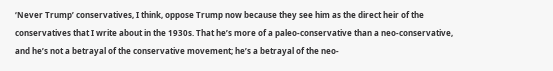‘Never Trump’ conservatives, I think, oppose Trump now because they see him as the direct heir of the conservatives that I write about in the 1930s. That he’s more of a paleo-conservative than a neo-conservative, and he’s not a betrayal of the conservative movement; he’s a betrayal of the neo-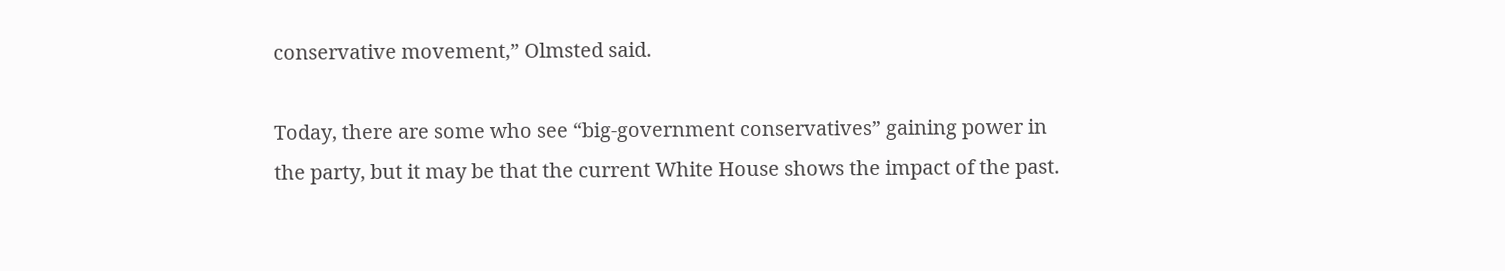conservative movement,” Olmsted said.

Today, there are some who see “big-government conservatives” gaining power in the party, but it may be that the current White House shows the impact of the past.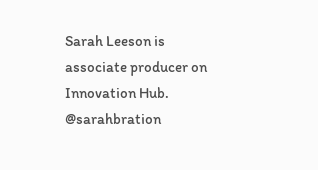Sarah Leeson is associate producer on Innovation Hub. @sarahbration